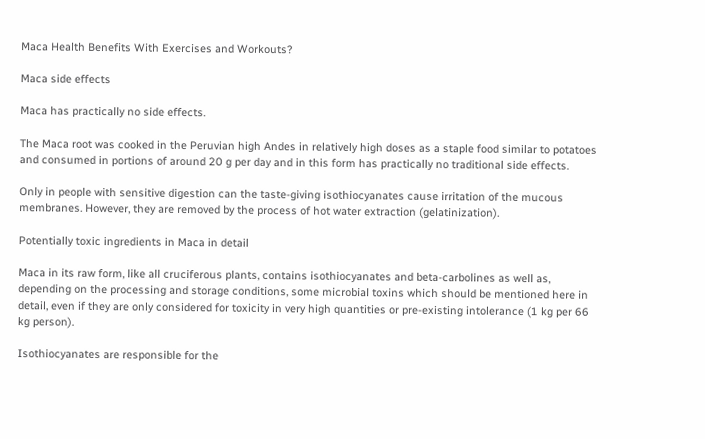Maca Health Benefits With Exercises and Workouts?

Maca side effects

Maca has practically no side effects.

The Maca root was cooked in the Peruvian high Andes in relatively high doses as a staple food similar to potatoes and consumed in portions of around 20 g per day and in this form has practically no traditional side effects.

Only in people with sensitive digestion can the taste-giving isothiocyanates cause irritation of the mucous membranes. However, they are removed by the process of hot water extraction (gelatinization).

Potentially toxic ingredients in Maca in detail

Maca in its raw form, like all cruciferous plants, contains isothiocyanates and beta-carbolines as well as, depending on the processing and storage conditions, some microbial toxins which should be mentioned here in detail, even if they are only considered for toxicity in very high quantities or pre-existing intolerance (1 kg per 66 kg person).

Isothiocyanates are responsible for the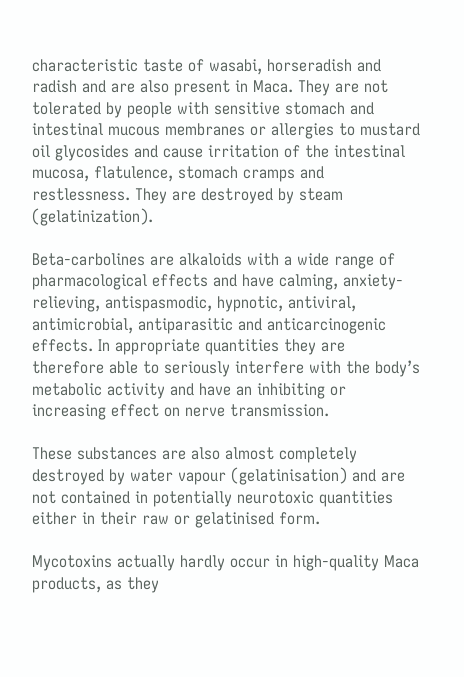characteristic taste of wasabi, horseradish and radish and are also present in Maca. They are not tolerated by people with sensitive stomach and intestinal mucous membranes or allergies to mustard oil glycosides and cause irritation of the intestinal mucosa, flatulence, stomach cramps and restlessness. They are destroyed by steam (gelatinization).

Beta-carbolines are alkaloids with a wide range of pharmacological effects and have calming, anxiety-relieving, antispasmodic, hypnotic, antiviral, antimicrobial, antiparasitic and anticarcinogenic effects. In appropriate quantities they are therefore able to seriously interfere with the body’s metabolic activity and have an inhibiting or increasing effect on nerve transmission.

These substances are also almost completely destroyed by water vapour (gelatinisation) and are not contained in potentially neurotoxic quantities either in their raw or gelatinised form.

Mycotoxins actually hardly occur in high-quality Maca products, as they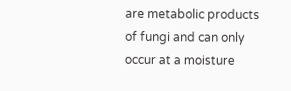are metabolic products of fungi and can only occur at a moisture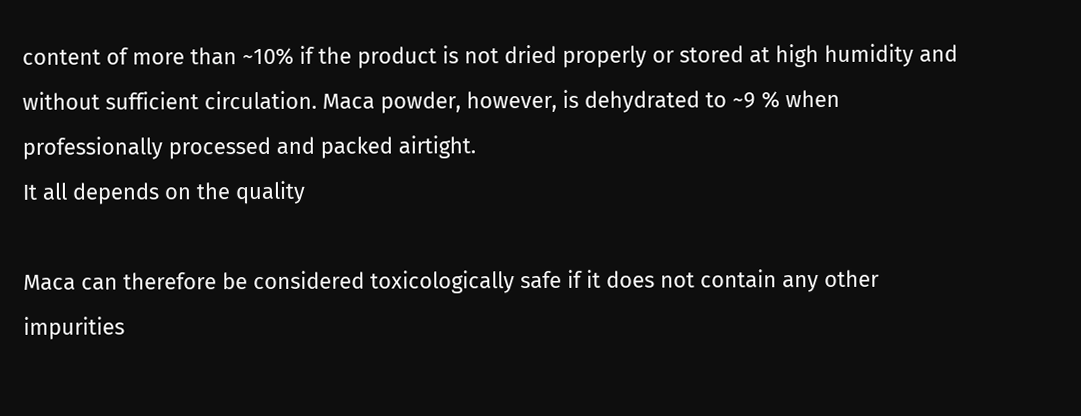content of more than ~10% if the product is not dried properly or stored at high humidity and without sufficient circulation. Maca powder, however, is dehydrated to ~9 % when professionally processed and packed airtight.
It all depends on the quality

Maca can therefore be considered toxicologically safe if it does not contain any other impurities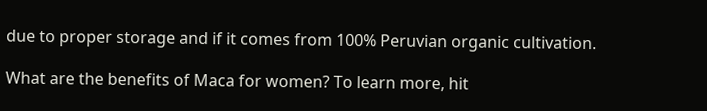due to proper storage and if it comes from 100% Peruvian organic cultivation.

What are the benefits of Maca for women? To learn more, hit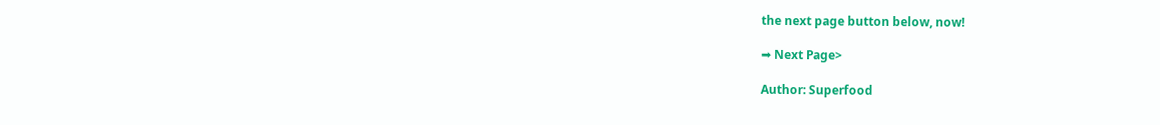the next page button below, now!

➡ Next Page>

Author: Superfood